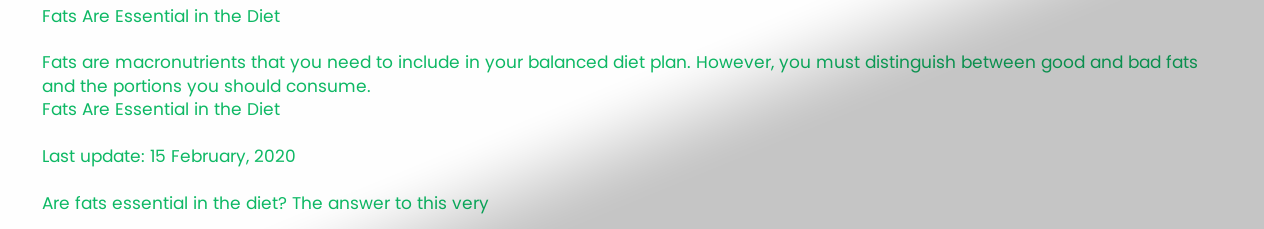Fats Are Essential in the Diet

Fats are macronutrients that you need to include in your balanced diet plan. However, you must distinguish between good and bad fats and the portions you should consume.
Fats Are Essential in the Diet

Last update: 15 February, 2020

Are fats essential in the diet? The answer to this very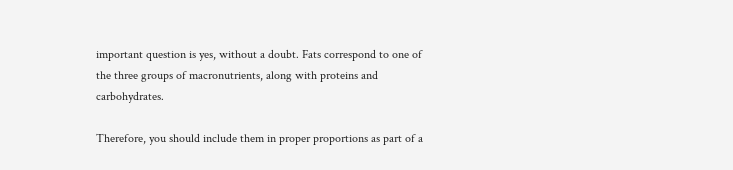important question is yes, without a doubt. Fats correspond to one of the three groups of macronutrients, along with proteins and carbohydrates.

Therefore, you should include them in proper proportions as part of a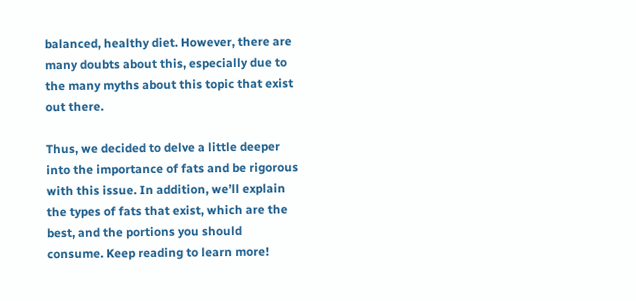balanced, healthy diet. However, there are many doubts about this, especially due to the many myths about this topic that exist out there.

Thus, we decided to delve a little deeper into the importance of fats and be rigorous with this issue. In addition, we’ll explain the types of fats that exist, which are the best, and the portions you should consume. Keep reading to learn more!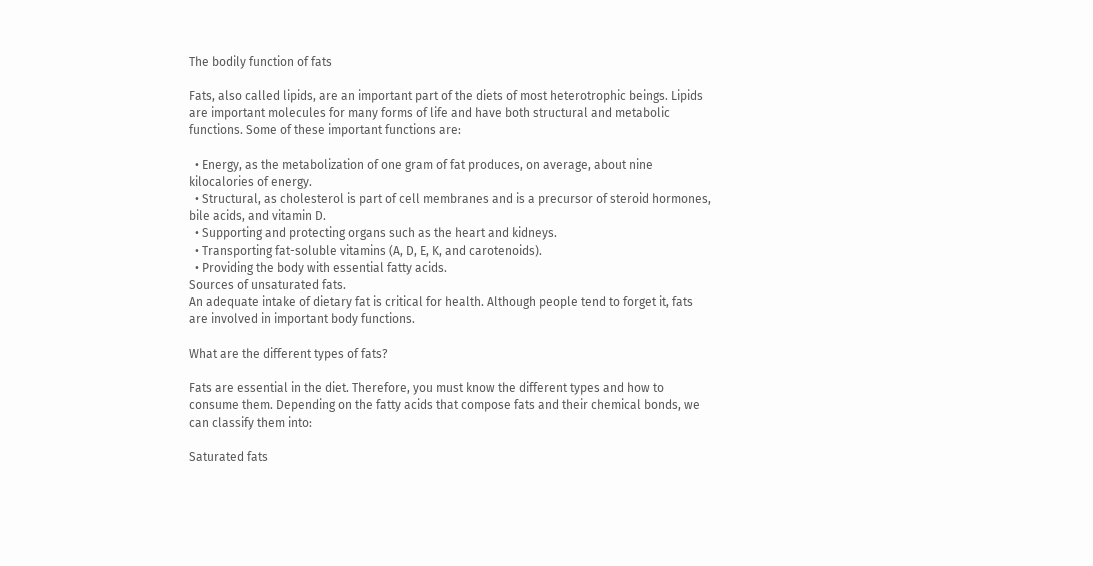The bodily function of fats

Fats, also called lipids, are an important part of the diets of most heterotrophic beings. Lipids are important molecules for many forms of life and have both structural and metabolic functions. Some of these important functions are:

  • Energy, as the metabolization of one gram of fat produces, on average, about nine kilocalories of energy.
  • Structural, as cholesterol is part of cell membranes and is a precursor of steroid hormones, bile acids, and vitamin D.
  • Supporting and protecting organs such as the heart and kidneys.
  • Transporting fat-soluble vitamins (A, D, E, K, and carotenoids).
  • Providing the body with essential fatty acids.
Sources of unsaturated fats.
An adequate intake of dietary fat is critical for health. Although people tend to forget it, fats are involved in important body functions.

What are the different types of fats?

Fats are essential in the diet. Therefore, you must know the different types and how to consume them. Depending on the fatty acids that compose fats and their chemical bonds, we can classify them into:

Saturated fats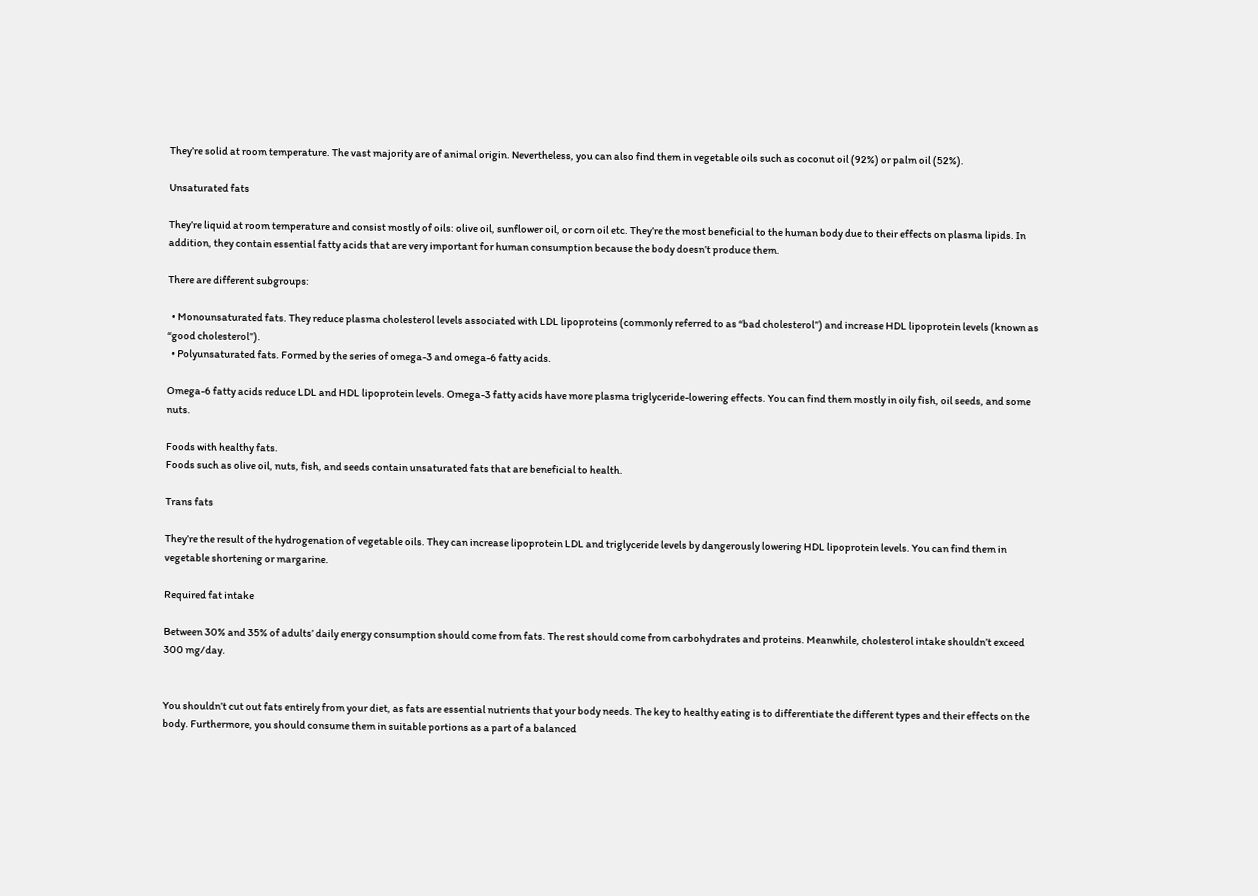They’re solid at room temperature. The vast majority are of animal origin. Nevertheless, you can also find them in vegetable oils such as coconut oil (92%) or palm oil (52%).

Unsaturated fats

They’re liquid at room temperature and consist mostly of oils: olive oil, sunflower oil, or corn oil etc. They’re the most beneficial to the human body due to their effects on plasma lipids. In addition, they contain essential fatty acids that are very important for human consumption because the body doesn’t produce them.

There are different subgroups:

  • Monounsaturated fats. They reduce plasma cholesterol levels associated with LDL lipoproteins (commonly referred to as “bad cholesterol”) and increase HDL lipoprotein levels (known as “good cholesterol”).
  • Polyunsaturated fats. Formed by the series of omega-3 and omega-6 fatty acids.

Omega-6 fatty acids reduce LDL and HDL lipoprotein levels. Omega-3 fatty acids have more plasma triglyceride-lowering effects. You can find them mostly in oily fish, oil seeds, and some nuts.

Foods with healthy fats.
Foods such as olive oil, nuts, fish, and seeds contain unsaturated fats that are beneficial to health.

Trans fats

They’re the result of the hydrogenation of vegetable oils. They can increase lipoprotein LDL and triglyceride levels by dangerously lowering HDL lipoprotein levels. You can find them in vegetable shortening or margarine.

Required fat intake

Between 30% and 35% of adults’ daily energy consumption should come from fats. The rest should come from carbohydrates and proteins. Meanwhile, cholesterol intake shouldn’t exceed 300 mg/day.


You shouldn’t cut out fats entirely from your diet, as fats are essential nutrients that your body needs. The key to healthy eating is to differentiate the different types and their effects on the body. Furthermore, you should consume them in suitable portions as a part of a balanced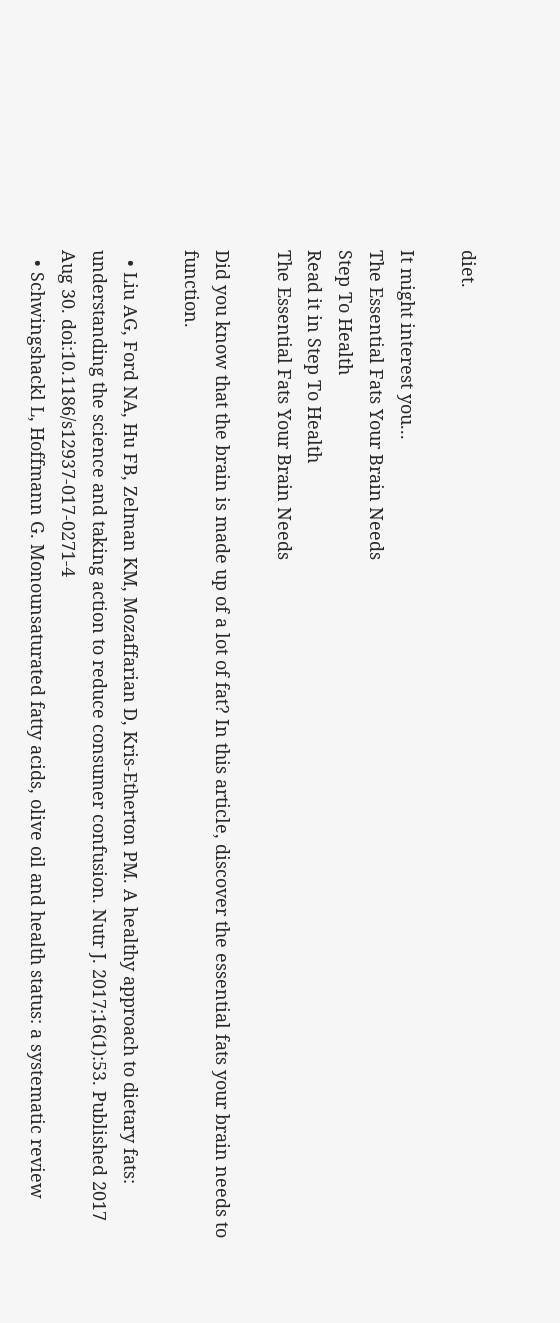diet.

It might interest you...
The Essential Fats Your Brain Needs
Step To Health
Read it in Step To Health
The Essential Fats Your Brain Needs

Did you know that the brain is made up of a lot of fat? In this article, discover the essential fats your brain needs to function.

  • Liu AG, Ford NA, Hu FB, Zelman KM, Mozaffarian D, Kris-Etherton PM. A healthy approach to dietary fats: understanding the science and taking action to reduce consumer confusion. Nutr J. 2017;16(1):53. Published 2017 Aug 30. doi:10.1186/s12937-017-0271-4
  • Schwingshackl L, Hoffmann G. Monounsaturated fatty acids, olive oil and health status: a systematic review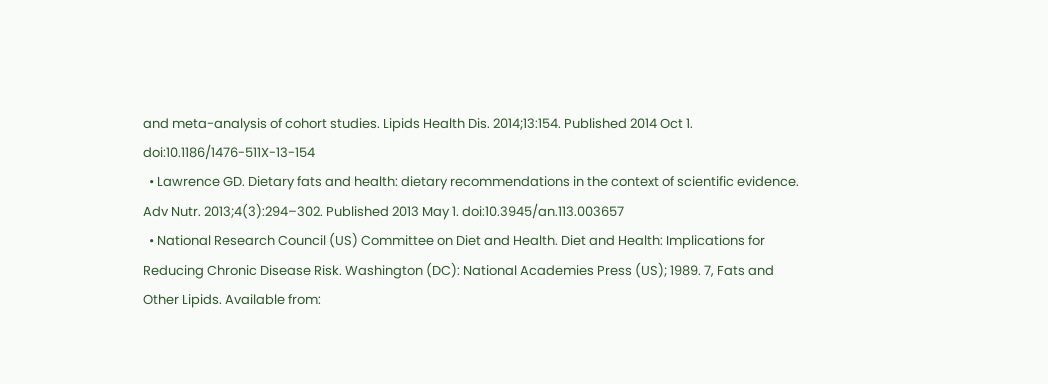and meta-analysis of cohort studies. Lipids Health Dis. 2014;13:154. Published 2014 Oct 1. doi:10.1186/1476-511X-13-154
  • Lawrence GD. Dietary fats and health: dietary recommendations in the context of scientific evidence. Adv Nutr. 2013;4(3):294–302. Published 2013 May 1. doi:10.3945/an.113.003657
  • National Research Council (US) Committee on Diet and Health. Diet and Health: Implications for Reducing Chronic Disease Risk. Washington (DC): National Academies Press (US); 1989. 7, Fats and Other Lipids. Available from: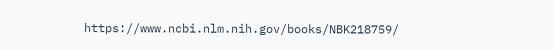https://www.ncbi.nlm.nih.gov/books/NBK218759/